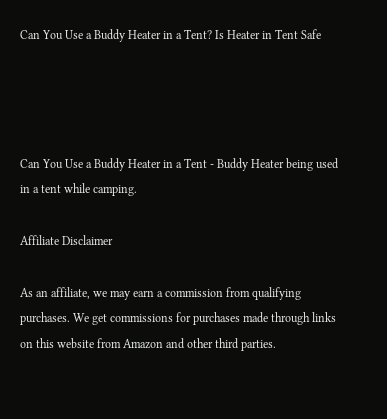Can You Use a Buddy Heater in a Tent? Is Heater in Tent Safe




Can You Use a Buddy Heater in a Tent - Buddy Heater being used in a tent while camping.

Affiliate Disclaimer

As an affiliate, we may earn a commission from qualifying purchases. We get commissions for purchases made through links on this website from Amazon and other third parties.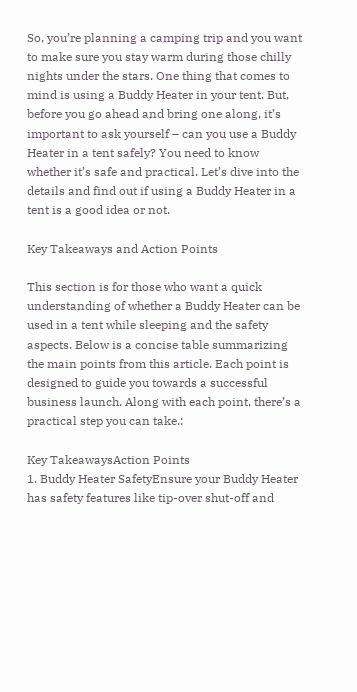So, you’re planning a camping trip and you want to make sure you stay warm during those chilly nights under the stars. One thing that comes to mind is using a Buddy Heater in your tent. But, before you go ahead and bring one along, it’s important to ask yourself – can you use a Buddy Heater in a tent safely? You need to know whether it’s safe and practical. Let’s dive into the details and find out if using a Buddy Heater in a tent is a good idea or not.

Key Takeaways and Action Points

This section is for those who want a quick understanding of whether a Buddy Heater can be used in a tent while sleeping and the safety aspects. Below is a concise table summarizing the main points from this article. Each point is designed to guide you towards a successful business launch. Along with each point, there’s a practical step you can take.:

Key TakeawaysAction Points
1. Buddy Heater SafetyEnsure your Buddy Heater has safety features like tip-over shut-off and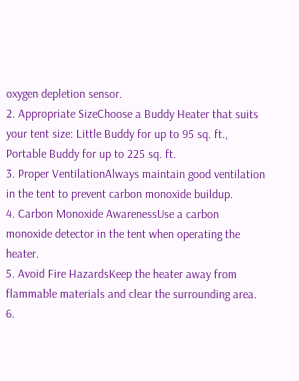oxygen depletion sensor.
2. Appropriate SizeChoose a Buddy Heater that suits your tent size: Little Buddy for up to 95 sq. ft., Portable Buddy for up to 225 sq. ft.
3. Proper VentilationAlways maintain good ventilation in the tent to prevent carbon monoxide buildup.
4. Carbon Monoxide AwarenessUse a carbon monoxide detector in the tent when operating the heater.
5. Avoid Fire HazardsKeep the heater away from flammable materials and clear the surrounding area.
6.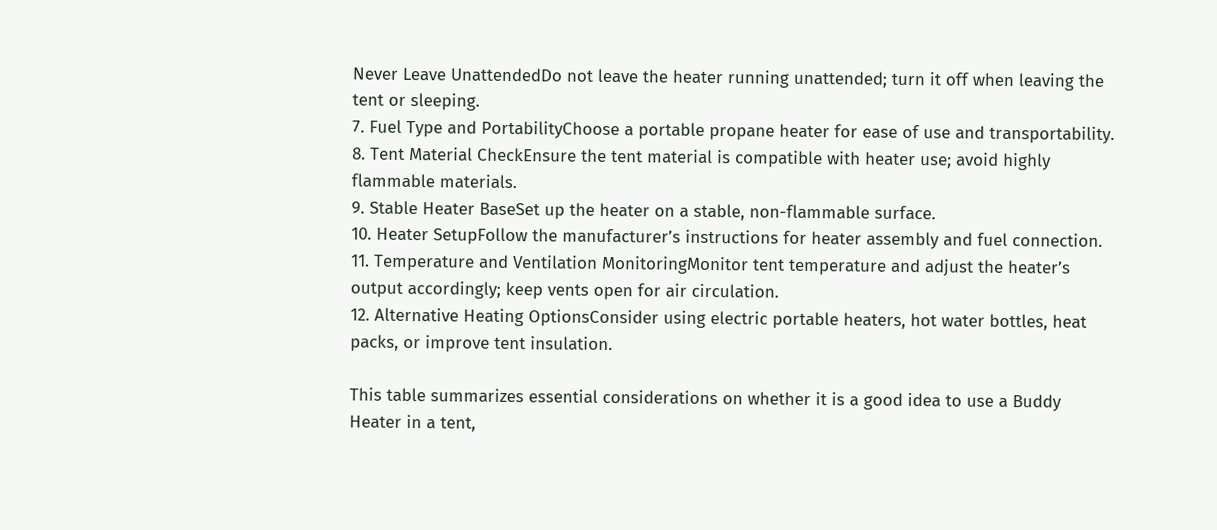Never Leave UnattendedDo not leave the heater running unattended; turn it off when leaving the tent or sleeping.
7. Fuel Type and PortabilityChoose a portable propane heater for ease of use and transportability.
8. Tent Material CheckEnsure the tent material is compatible with heater use; avoid highly flammable materials.
9. Stable Heater BaseSet up the heater on a stable, non-flammable surface.
10. Heater SetupFollow the manufacturer’s instructions for heater assembly and fuel connection.
11. Temperature and Ventilation MonitoringMonitor tent temperature and adjust the heater’s output accordingly; keep vents open for air circulation.
12. Alternative Heating OptionsConsider using electric portable heaters, hot water bottles, heat packs, or improve tent insulation.

This table summarizes essential considerations on whether it is a good idea to use a Buddy Heater in a tent,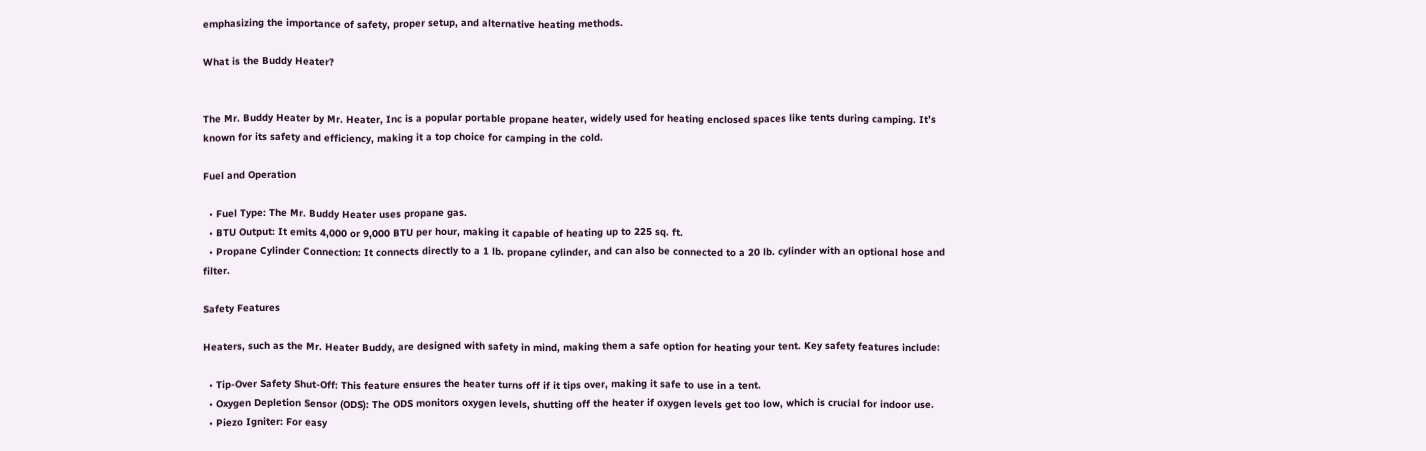emphasizing the importance of safety, proper setup, and alternative heating methods.

What is the Buddy Heater?


The Mr. Buddy Heater by Mr. Heater, Inc is a popular portable propane heater, widely used for heating enclosed spaces like tents during camping. It’s known for its safety and efficiency, making it a top choice for camping in the cold.

Fuel and Operation

  • Fuel Type: The Mr. Buddy Heater uses propane gas.
  • BTU Output: It emits 4,000 or 9,000 BTU per hour, making it capable of heating up to 225 sq. ft.
  • Propane Cylinder Connection: It connects directly to a 1 lb. propane cylinder, and can also be connected to a 20 lb. cylinder with an optional hose and filter.

Safety Features

Heaters, such as the Mr. Heater Buddy, are designed with safety in mind, making them a safe option for heating your tent. Key safety features include:

  • Tip-Over Safety Shut-Off: This feature ensures the heater turns off if it tips over, making it safe to use in a tent.
  • Oxygen Depletion Sensor (ODS): The ODS monitors oxygen levels, shutting off the heater if oxygen levels get too low, which is crucial for indoor use.
  • Piezo Igniter: For easy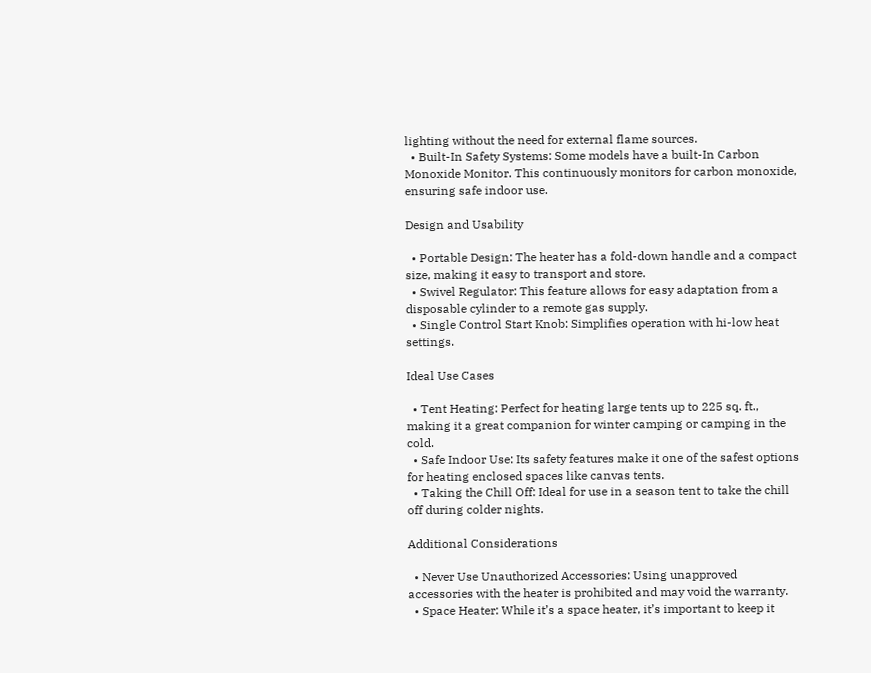lighting without the need for external flame sources.
  • Built-In Safety Systems: Some models have a built-In Carbon Monoxide Monitor. This continuously monitors for carbon monoxide, ensuring safe indoor use.

Design and Usability

  • Portable Design: The heater has a fold-down handle and a compact size, making it easy to transport and store.
  • Swivel Regulator: This feature allows for easy adaptation from a disposable cylinder to a remote gas supply.
  • Single Control Start Knob: Simplifies operation with hi-low heat settings.

Ideal Use Cases

  • Tent Heating: Perfect for heating large tents up to 225 sq. ft., making it a great companion for winter camping or camping in the cold.
  • Safe Indoor Use: Its safety features make it one of the safest options for heating enclosed spaces like canvas tents.
  • Taking the Chill Off: Ideal for use in a season tent to take the chill off during colder nights.

Additional Considerations

  • Never Use Unauthorized Accessories: Using unapproved accessories with the heater is prohibited and may void the warranty.
  • Space Heater: While it’s a space heater, it’s important to keep it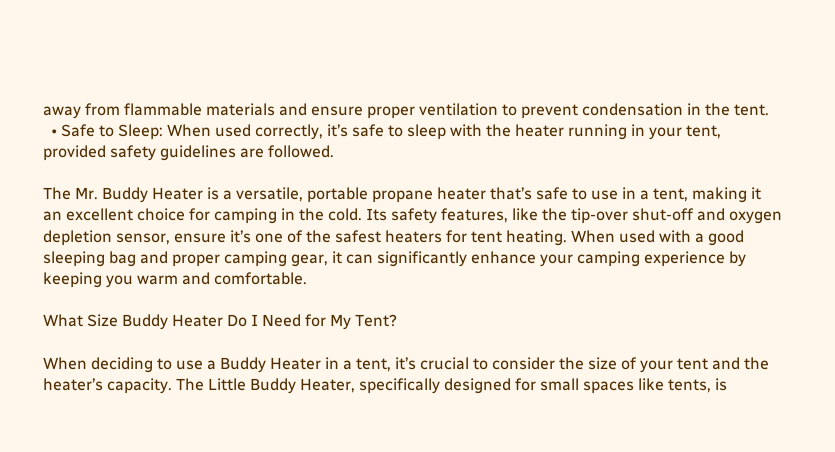away from flammable materials and ensure proper ventilation to prevent condensation in the tent.
  • Safe to Sleep: When used correctly, it’s safe to sleep with the heater running in your tent, provided safety guidelines are followed.

The Mr. Buddy Heater is a versatile, portable propane heater that’s safe to use in a tent, making it an excellent choice for camping in the cold. Its safety features, like the tip-over shut-off and oxygen depletion sensor, ensure it’s one of the safest heaters for tent heating. When used with a good sleeping bag and proper camping gear, it can significantly enhance your camping experience by keeping you warm and comfortable.

What Size Buddy Heater Do I Need for My Tent?

When deciding to use a Buddy Heater in a tent, it’s crucial to consider the size of your tent and the heater’s capacity. The Little Buddy Heater, specifically designed for small spaces like tents, is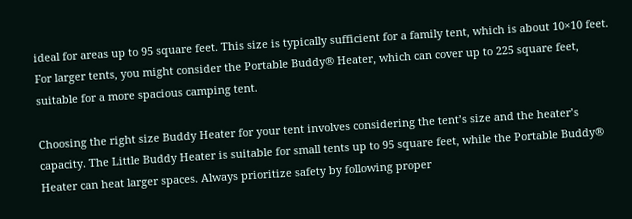ideal for areas up to 95 square feet. This size is typically sufficient for a family tent, which is about 10×10 feet. For larger tents, you might consider the Portable Buddy® Heater, which can cover up to 225 square feet, suitable for a more spacious camping tent.

Choosing the right size Buddy Heater for your tent involves considering the tent’s size and the heater’s capacity. The Little Buddy Heater is suitable for small tents up to 95 square feet, while the Portable Buddy® Heater can heat larger spaces. Always prioritize safety by following proper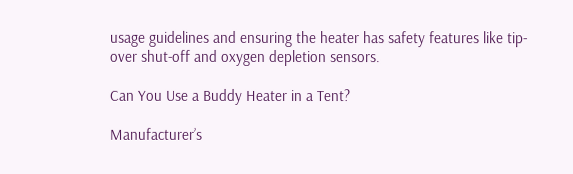usage guidelines and ensuring the heater has safety features like tip-over shut-off and oxygen depletion sensors.

Can You Use a Buddy Heater in a Tent?

Manufacturer’s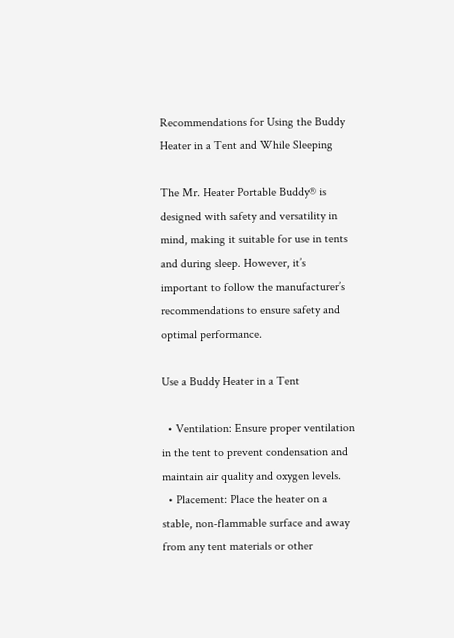Recommendations for Using the Buddy Heater in a Tent and While Sleeping

The Mr. Heater Portable Buddy® is designed with safety and versatility in mind, making it suitable for use in tents and during sleep. However, it’s important to follow the manufacturer’s recommendations to ensure safety and optimal performance.

Use a Buddy Heater in a Tent

  • Ventilation: Ensure proper ventilation in the tent to prevent condensation and maintain air quality and oxygen levels.
  • Placement: Place the heater on a stable, non-flammable surface and away from any tent materials or other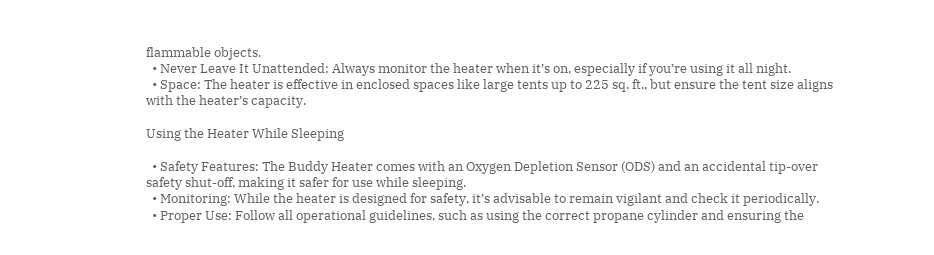flammable objects.
  • Never Leave It Unattended: Always monitor the heater when it’s on, especially if you’re using it all night.
  • Space: The heater is effective in enclosed spaces like large tents up to 225 sq. ft., but ensure the tent size aligns with the heater’s capacity.

Using the Heater While Sleeping

  • Safety Features: The Buddy Heater comes with an Oxygen Depletion Sensor (ODS) and an accidental tip-over safety shut-off, making it safer for use while sleeping.
  • Monitoring: While the heater is designed for safety, it’s advisable to remain vigilant and check it periodically.
  • Proper Use: Follow all operational guidelines, such as using the correct propane cylinder and ensuring the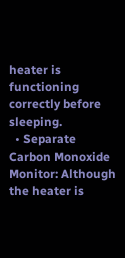heater is functioning correctly before sleeping.
  • Separate Carbon Monoxide Monitor: Although the heater is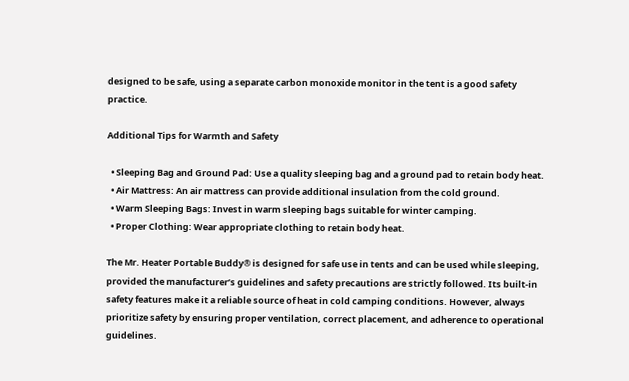designed to be safe, using a separate carbon monoxide monitor in the tent is a good safety practice.

Additional Tips for Warmth and Safety

  • Sleeping Bag and Ground Pad: Use a quality sleeping bag and a ground pad to retain body heat.
  • Air Mattress: An air mattress can provide additional insulation from the cold ground.
  • Warm Sleeping Bags: Invest in warm sleeping bags suitable for winter camping.
  • Proper Clothing: Wear appropriate clothing to retain body heat.

The Mr. Heater Portable Buddy® is designed for safe use in tents and can be used while sleeping, provided the manufacturer’s guidelines and safety precautions are strictly followed. Its built-in safety features make it a reliable source of heat in cold camping conditions. However, always prioritize safety by ensuring proper ventilation, correct placement, and adherence to operational guidelines.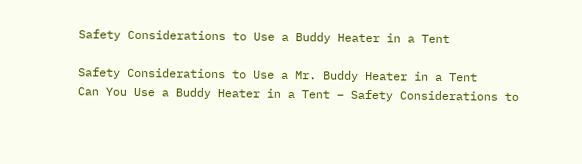Safety Considerations to Use a Buddy Heater in a Tent

Safety Considerations to Use a Mr. Buddy Heater in a Tent
Can You Use a Buddy Heater in a Tent – Safety Considerations to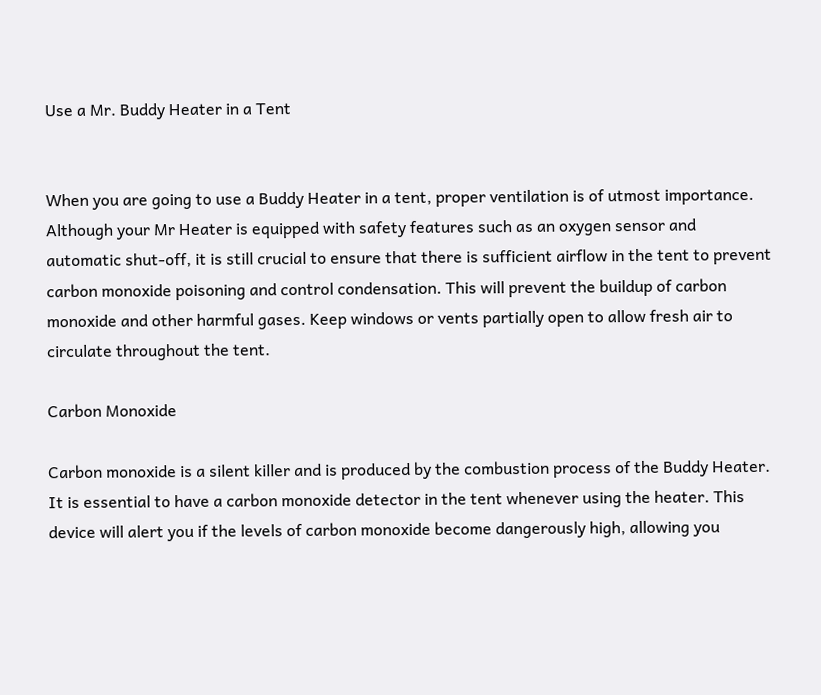Use a Mr. Buddy Heater in a Tent


When you are going to use a Buddy Heater in a tent, proper ventilation is of utmost importance. Although your Mr Heater is equipped with safety features such as an oxygen sensor and automatic shut-off, it is still crucial to ensure that there is sufficient airflow in the tent to prevent carbon monoxide poisoning and control condensation. This will prevent the buildup of carbon monoxide and other harmful gases. Keep windows or vents partially open to allow fresh air to circulate throughout the tent.

Carbon Monoxide

Carbon monoxide is a silent killer and is produced by the combustion process of the Buddy Heater. It is essential to have a carbon monoxide detector in the tent whenever using the heater. This device will alert you if the levels of carbon monoxide become dangerously high, allowing you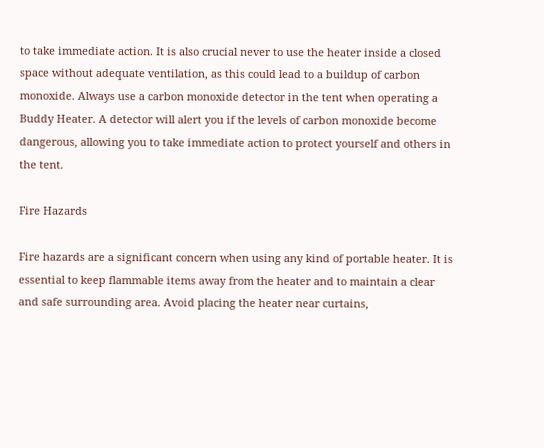to take immediate action. It is also crucial never to use the heater inside a closed space without adequate ventilation, as this could lead to a buildup of carbon monoxide. Always use a carbon monoxide detector in the tent when operating a Buddy Heater. A detector will alert you if the levels of carbon monoxide become dangerous, allowing you to take immediate action to protect yourself and others in the tent.

Fire Hazards

Fire hazards are a significant concern when using any kind of portable heater. It is essential to keep flammable items away from the heater and to maintain a clear and safe surrounding area. Avoid placing the heater near curtains,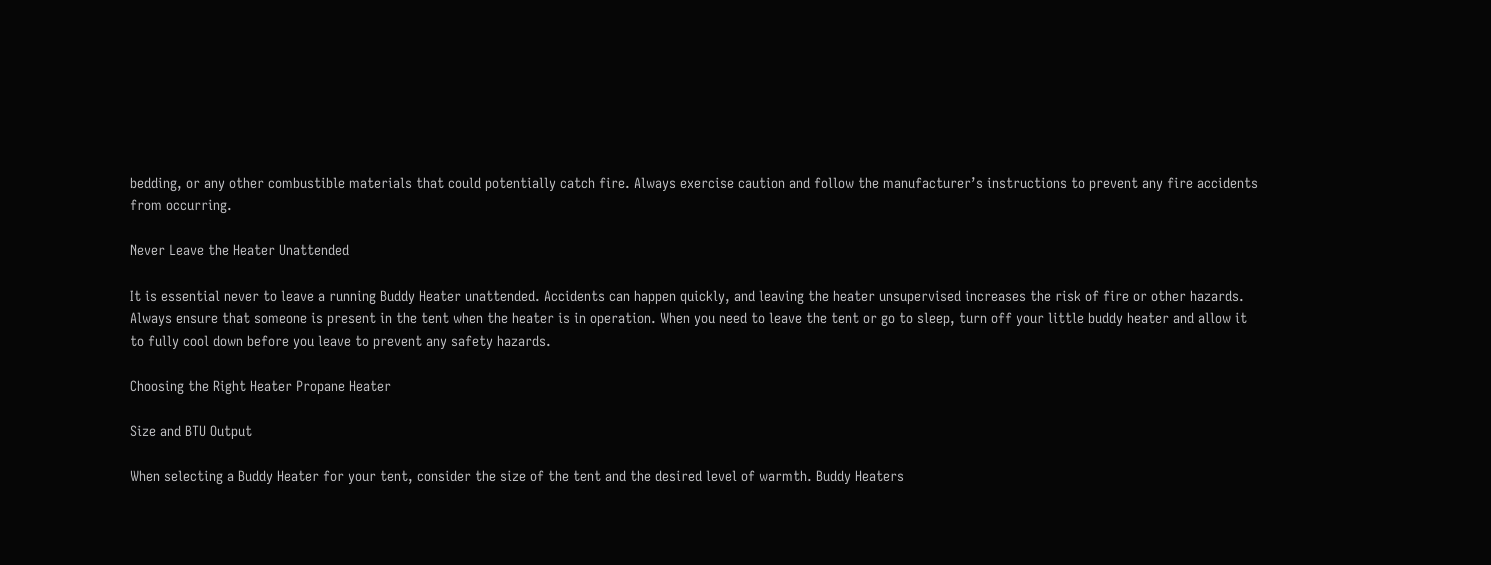bedding, or any other combustible materials that could potentially catch fire. Always exercise caution and follow the manufacturer’s instructions to prevent any fire accidents from occurring.

Never Leave the Heater Unattended

It is essential never to leave a running Buddy Heater unattended. Accidents can happen quickly, and leaving the heater unsupervised increases the risk of fire or other hazards. Always ensure that someone is present in the tent when the heater is in operation. When you need to leave the tent or go to sleep, turn off your little buddy heater and allow it to fully cool down before you leave to prevent any safety hazards.

Choosing the Right Heater Propane Heater

Size and BTU Output

When selecting a Buddy Heater for your tent, consider the size of the tent and the desired level of warmth. Buddy Heaters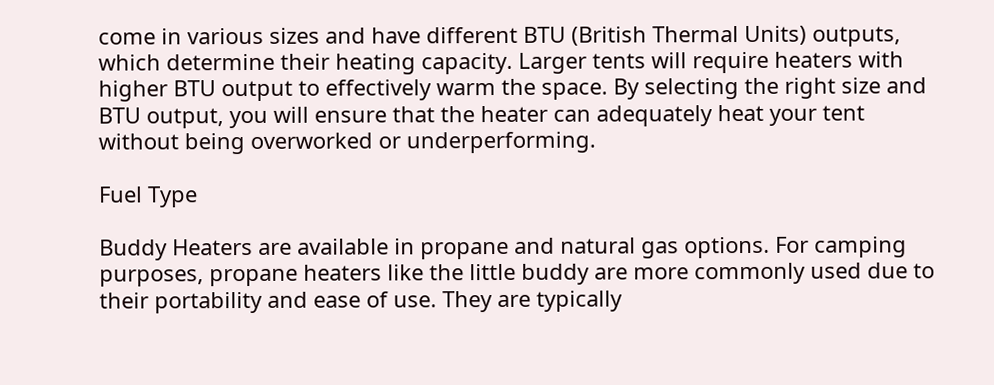come in various sizes and have different BTU (British Thermal Units) outputs, which determine their heating capacity. Larger tents will require heaters with higher BTU output to effectively warm the space. By selecting the right size and BTU output, you will ensure that the heater can adequately heat your tent without being overworked or underperforming.

Fuel Type

Buddy Heaters are available in propane and natural gas options. For camping purposes, propane heaters like the little buddy are more commonly used due to their portability and ease of use. They are typically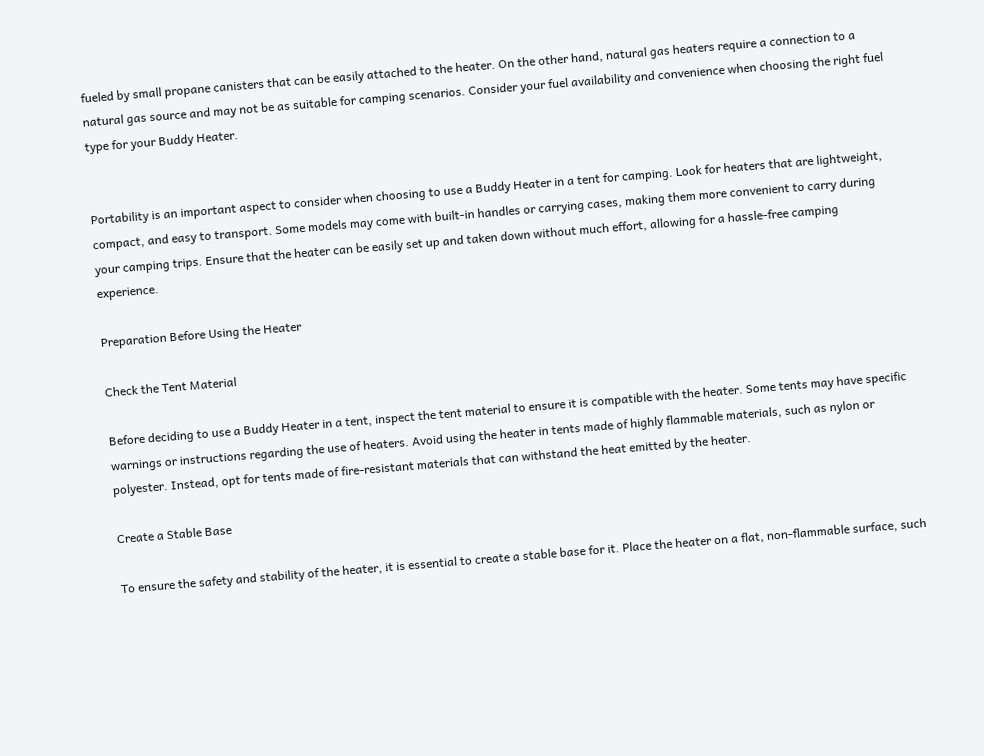fueled by small propane canisters that can be easily attached to the heater. On the other hand, natural gas heaters require a connection to a natural gas source and may not be as suitable for camping scenarios. Consider your fuel availability and convenience when choosing the right fuel type for your Buddy Heater.


Portability is an important aspect to consider when choosing to use a Buddy Heater in a tent for camping. Look for heaters that are lightweight, compact, and easy to transport. Some models may come with built-in handles or carrying cases, making them more convenient to carry during your camping trips. Ensure that the heater can be easily set up and taken down without much effort, allowing for a hassle-free camping experience.

Preparation Before Using the Heater

Check the Tent Material

Before deciding to use a Buddy Heater in a tent, inspect the tent material to ensure it is compatible with the heater. Some tents may have specific warnings or instructions regarding the use of heaters. Avoid using the heater in tents made of highly flammable materials, such as nylon or polyester. Instead, opt for tents made of fire-resistant materials that can withstand the heat emitted by the heater.

Create a Stable Base

To ensure the safety and stability of the heater, it is essential to create a stable base for it. Place the heater on a flat, non-flammable surface, such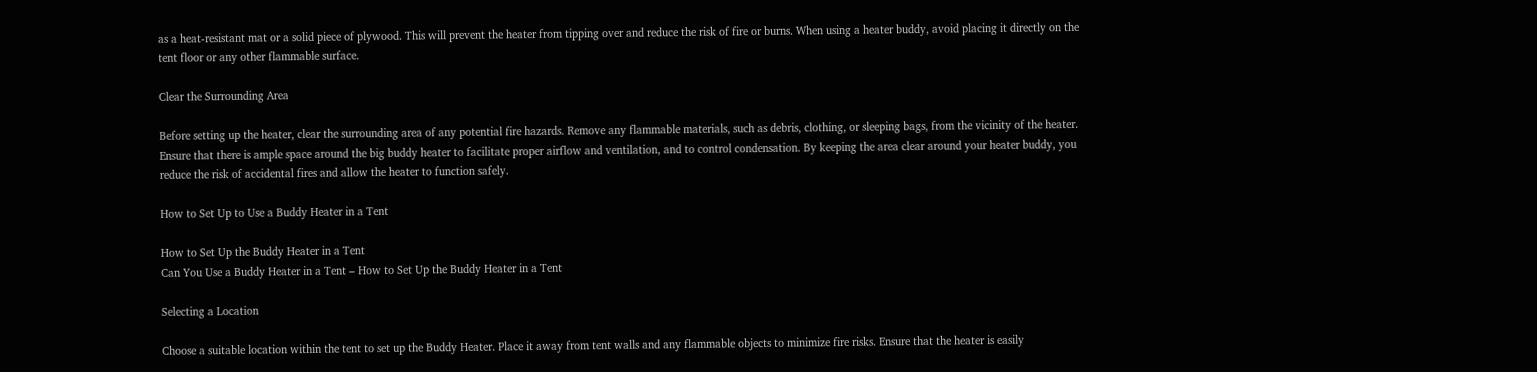as a heat-resistant mat or a solid piece of plywood. This will prevent the heater from tipping over and reduce the risk of fire or burns. When using a heater buddy, avoid placing it directly on the tent floor or any other flammable surface.

Clear the Surrounding Area

Before setting up the heater, clear the surrounding area of any potential fire hazards. Remove any flammable materials, such as debris, clothing, or sleeping bags, from the vicinity of the heater. Ensure that there is ample space around the big buddy heater to facilitate proper airflow and ventilation, and to control condensation. By keeping the area clear around your heater buddy, you reduce the risk of accidental fires and allow the heater to function safely.

How to Set Up to Use a Buddy Heater in a Tent

How to Set Up the Buddy Heater in a Tent
Can You Use a Buddy Heater in a Tent – How to Set Up the Buddy Heater in a Tent

Selecting a Location

Choose a suitable location within the tent to set up the Buddy Heater. Place it away from tent walls and any flammable objects to minimize fire risks. Ensure that the heater is easily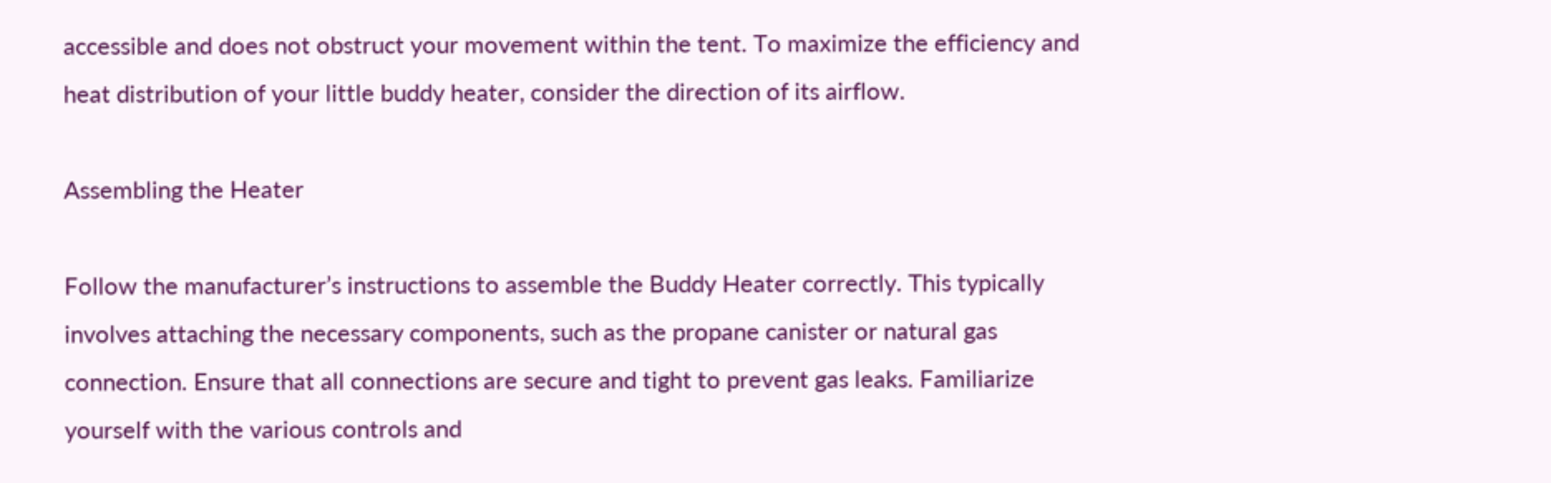accessible and does not obstruct your movement within the tent. To maximize the efficiency and heat distribution of your little buddy heater, consider the direction of its airflow.

Assembling the Heater

Follow the manufacturer’s instructions to assemble the Buddy Heater correctly. This typically involves attaching the necessary components, such as the propane canister or natural gas connection. Ensure that all connections are secure and tight to prevent gas leaks. Familiarize yourself with the various controls and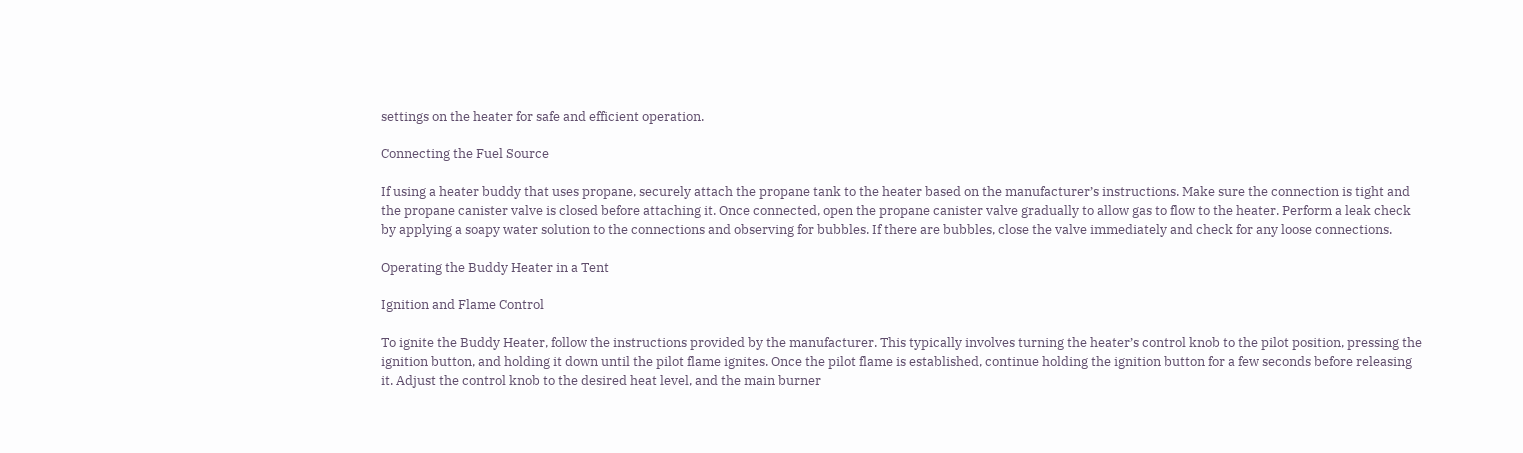settings on the heater for safe and efficient operation.

Connecting the Fuel Source

If using a heater buddy that uses propane, securely attach the propane tank to the heater based on the manufacturer’s instructions. Make sure the connection is tight and the propane canister valve is closed before attaching it. Once connected, open the propane canister valve gradually to allow gas to flow to the heater. Perform a leak check by applying a soapy water solution to the connections and observing for bubbles. If there are bubbles, close the valve immediately and check for any loose connections.

Operating the Buddy Heater in a Tent

Ignition and Flame Control

To ignite the Buddy Heater, follow the instructions provided by the manufacturer. This typically involves turning the heater’s control knob to the pilot position, pressing the ignition button, and holding it down until the pilot flame ignites. Once the pilot flame is established, continue holding the ignition button for a few seconds before releasing it. Adjust the control knob to the desired heat level, and the main burner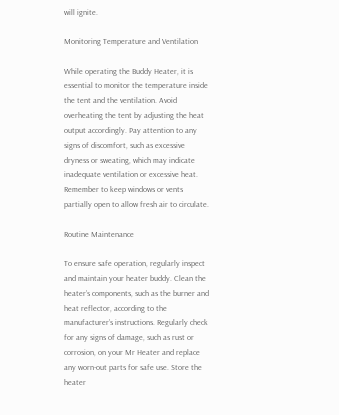will ignite.

Monitoring Temperature and Ventilation

While operating the Buddy Heater, it is essential to monitor the temperature inside the tent and the ventilation. Avoid overheating the tent by adjusting the heat output accordingly. Pay attention to any signs of discomfort, such as excessive dryness or sweating, which may indicate inadequate ventilation or excessive heat. Remember to keep windows or vents partially open to allow fresh air to circulate.

Routine Maintenance

To ensure safe operation, regularly inspect and maintain your heater buddy. Clean the heater’s components, such as the burner and heat reflector, according to the manufacturer’s instructions. Regularly check for any signs of damage, such as rust or corrosion, on your Mr Heater and replace any worn-out parts for safe use. Store the heater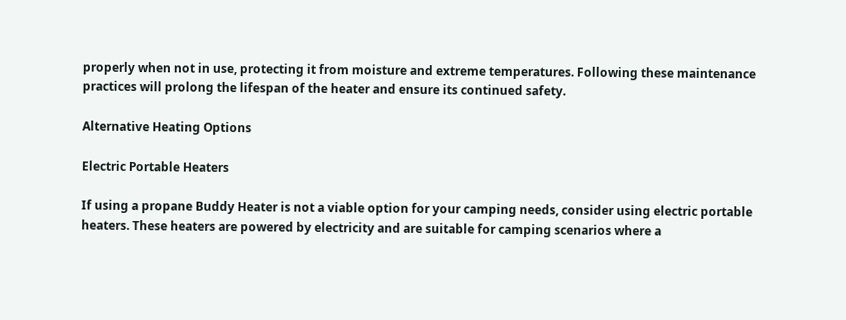properly when not in use, protecting it from moisture and extreme temperatures. Following these maintenance practices will prolong the lifespan of the heater and ensure its continued safety.

Alternative Heating Options

Electric Portable Heaters

If using a propane Buddy Heater is not a viable option for your camping needs, consider using electric portable heaters. These heaters are powered by electricity and are suitable for camping scenarios where a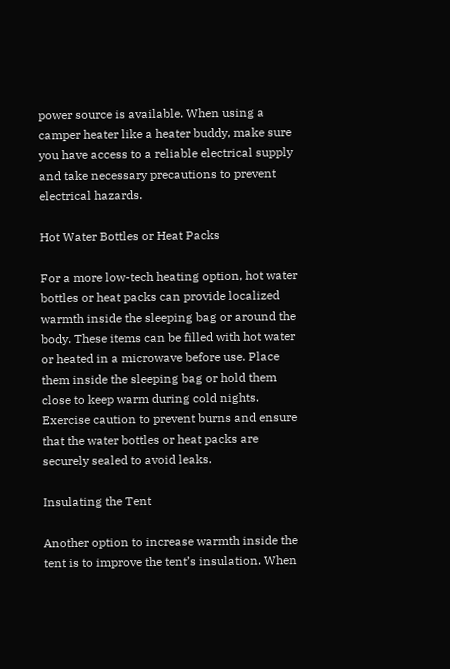power source is available. When using a camper heater like a heater buddy, make sure you have access to a reliable electrical supply and take necessary precautions to prevent electrical hazards.

Hot Water Bottles or Heat Packs

For a more low-tech heating option, hot water bottles or heat packs can provide localized warmth inside the sleeping bag or around the body. These items can be filled with hot water or heated in a microwave before use. Place them inside the sleeping bag or hold them close to keep warm during cold nights. Exercise caution to prevent burns and ensure that the water bottles or heat packs are securely sealed to avoid leaks.

Insulating the Tent

Another option to increase warmth inside the tent is to improve the tent’s insulation. When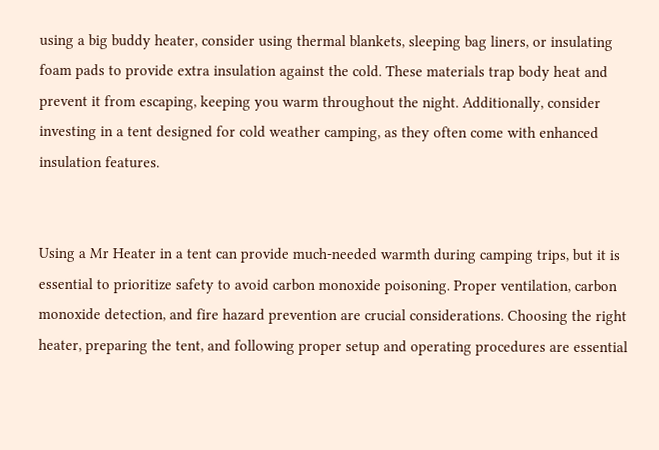using a big buddy heater, consider using thermal blankets, sleeping bag liners, or insulating foam pads to provide extra insulation against the cold. These materials trap body heat and prevent it from escaping, keeping you warm throughout the night. Additionally, consider investing in a tent designed for cold weather camping, as they often come with enhanced insulation features.


Using a Mr Heater in a tent can provide much-needed warmth during camping trips, but it is essential to prioritize safety to avoid carbon monoxide poisoning. Proper ventilation, carbon monoxide detection, and fire hazard prevention are crucial considerations. Choosing the right heater, preparing the tent, and following proper setup and operating procedures are essential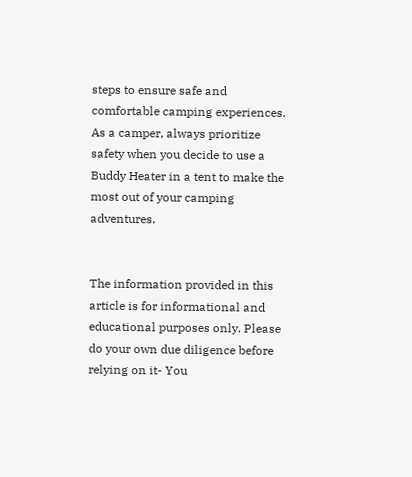steps to ensure safe and comfortable camping experiences. As a camper, always prioritize safety when you decide to use a Buddy Heater in a tent to make the most out of your camping adventures.


The information provided in this article is for informational and educational purposes only. Please do your own due diligence before relying on it- You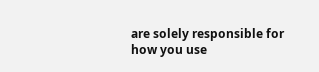are solely responsible for how you use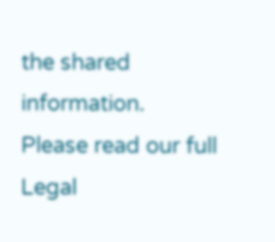the shared information. Please read our full Legal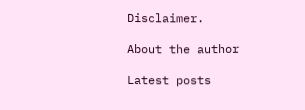Disclaimer.

About the author

Latest posts